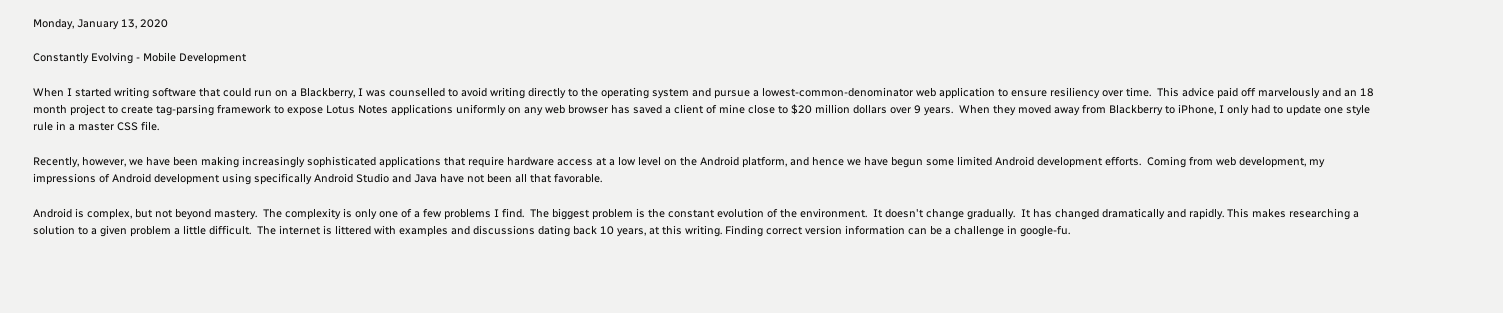Monday, January 13, 2020

Constantly Evolving - Mobile Development

When I started writing software that could run on a Blackberry, I was counselled to avoid writing directly to the operating system and pursue a lowest-common-denominator web application to ensure resiliency over time.  This advice paid off marvelously and an 18 month project to create tag-parsing framework to expose Lotus Notes applications uniformly on any web browser has saved a client of mine close to $20 million dollars over 9 years.  When they moved away from Blackberry to iPhone, I only had to update one style rule in a master CSS file.

Recently, however, we have been making increasingly sophisticated applications that require hardware access at a low level on the Android platform, and hence we have begun some limited Android development efforts.  Coming from web development, my impressions of Android development using specifically Android Studio and Java have not been all that favorable.

Android is complex, but not beyond mastery.  The complexity is only one of a few problems I find.  The biggest problem is the constant evolution of the environment.  It doesn't change gradually.  It has changed dramatically and rapidly. This makes researching a solution to a given problem a little difficult.  The internet is littered with examples and discussions dating back 10 years, at this writing. Finding correct version information can be a challenge in google-fu.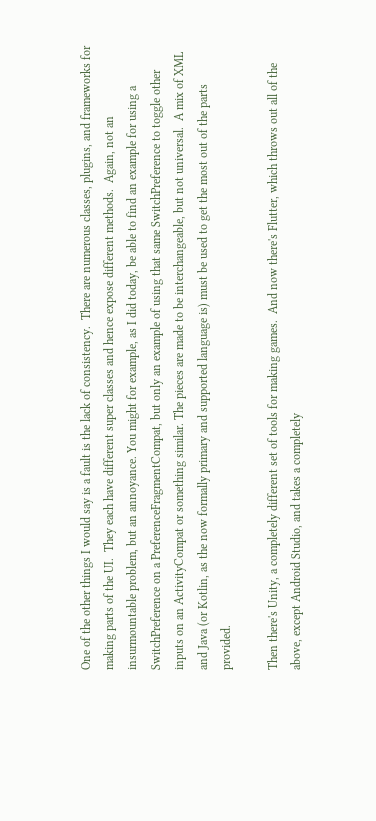One of the other things I would say is a fault is the lack of consistency.  There are numerous classes, plugins, and frameworks for making parts of the UI.  They each have different super classes and hence expose different methods.  Again, not an insurmountable problem, but an annoyance. You might for example, as I did today, be able to find an example for using a SwitchPreference on a PreferenceFragmentCompat, but only an example of using that same SwitchPreference to toggle other inputs on an ActivityCompat or something similar. The pieces are made to be interchangeable, but not universal.  A mix of XML and Java (or Kotlin, as the now formally primary and supported language is) must be used to get the most out of the parts provided.

Then there's Unity, a completely different set of tools for making games.  And now there's Flutter, which throws out all of the above, except Android Studio, and takes a completely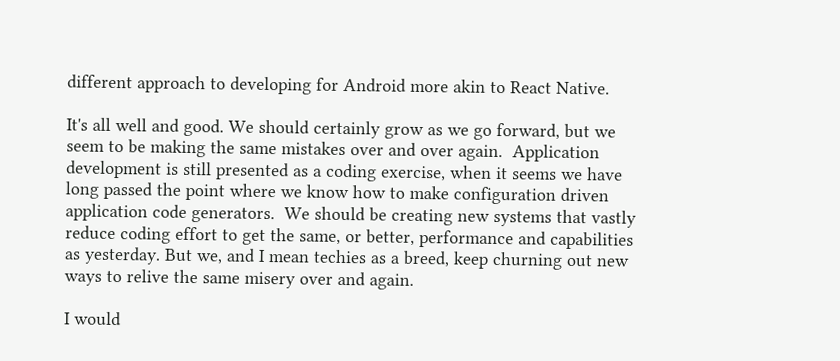different approach to developing for Android more akin to React Native.

It's all well and good. We should certainly grow as we go forward, but we seem to be making the same mistakes over and over again.  Application development is still presented as a coding exercise, when it seems we have long passed the point where we know how to make configuration driven application code generators.  We should be creating new systems that vastly reduce coding effort to get the same, or better, performance and capabilities as yesterday. But we, and I mean techies as a breed, keep churning out new ways to relive the same misery over and again.

I would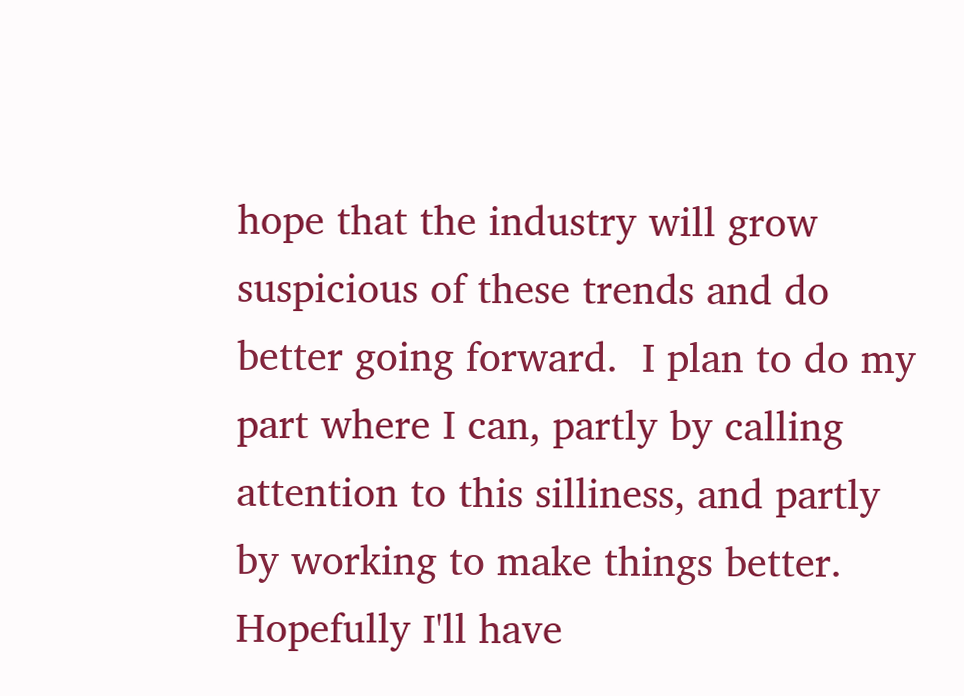hope that the industry will grow suspicious of these trends and do better going forward.  I plan to do my part where I can, partly by calling attention to this silliness, and partly by working to make things better.  Hopefully I'll have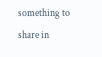something to share in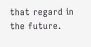that regard in the future.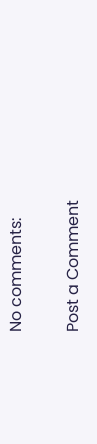No comments:

Post a Comment